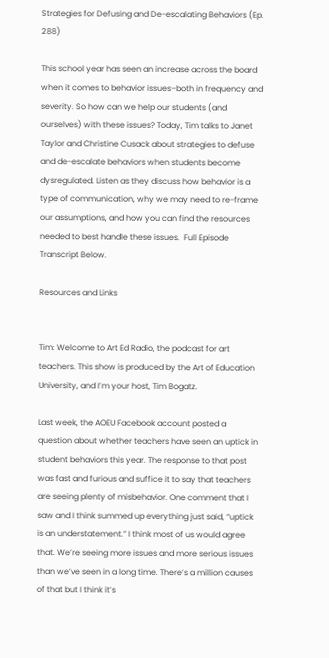Strategies for Defusing and De-escalating Behaviors (Ep. 288)

This school year has seen an increase across the board when it comes to behavior issues–both in frequency and severity. So how can we help our students (and ourselves) with these issues? Today, Tim talks to Janet Taylor and Christine Cusack about strategies to defuse and de-escalate behaviors when students become dysregulated. Listen as they discuss how behavior is a type of communication, why we may need to re-frame our assumptions, and how you can find the resources needed to best handle these issues.  Full Episode Transcript Below.

Resources and Links


Tim: Welcome to Art Ed Radio, the podcast for art teachers. This show is produced by the Art of Education University, and I’m your host, Tim Bogatz.

Last week, the AOEU Facebook account posted a question about whether teachers have seen an uptick in student behaviors this year. The response to that post was fast and furious and suffice it to say that teachers are seeing plenty of misbehavior. One comment that I saw and I think summed up everything just said, “uptick is an understatement.” I think most of us would agree that. We’re seeing more issues and more serious issues than we’ve seen in a long time. There’s a million causes of that but I think it’s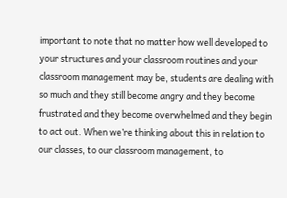important to note that no matter how well developed to your structures and your classroom routines and your classroom management may be, students are dealing with so much and they still become angry and they become frustrated and they become overwhelmed and they begin to act out. When we’re thinking about this in relation to our classes, to our classroom management, to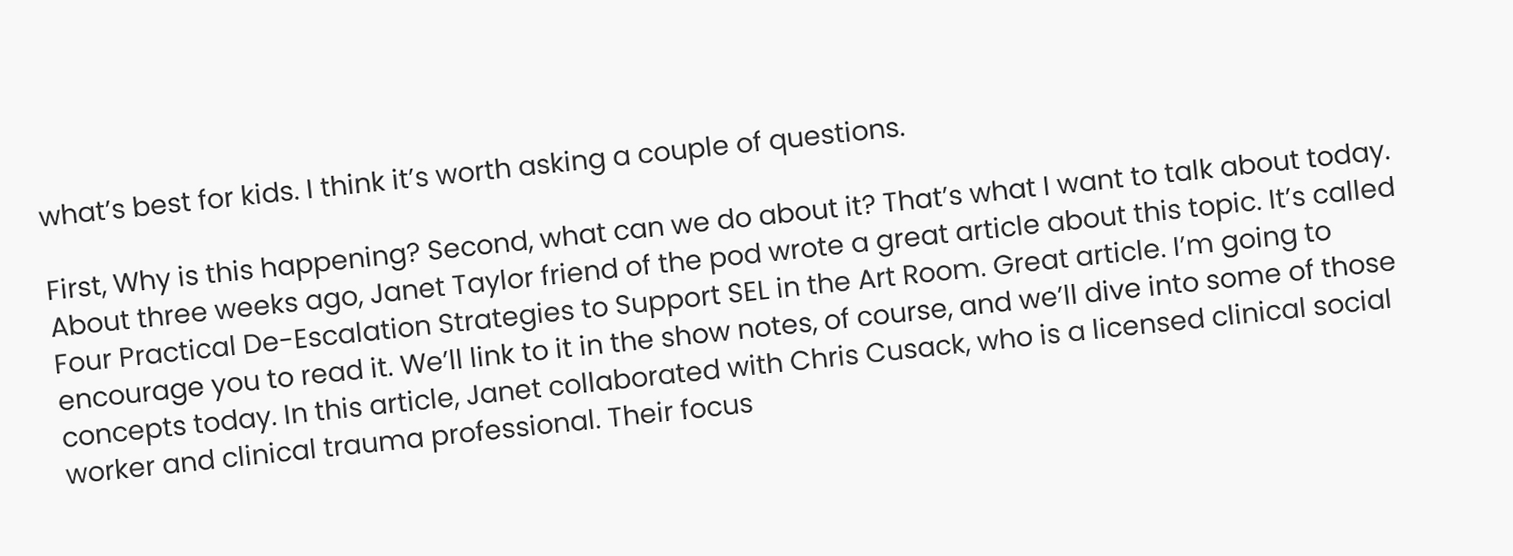what’s best for kids. I think it’s worth asking a couple of questions.

First, Why is this happening? Second, what can we do about it? That’s what I want to talk about today. About three weeks ago, Janet Taylor friend of the pod wrote a great article about this topic. It’s called Four Practical De-Escalation Strategies to Support SEL in the Art Room. Great article. I’m going to encourage you to read it. We’ll link to it in the show notes, of course, and we’ll dive into some of those concepts today. In this article, Janet collaborated with Chris Cusack, who is a licensed clinical social worker and clinical trauma professional. Their focus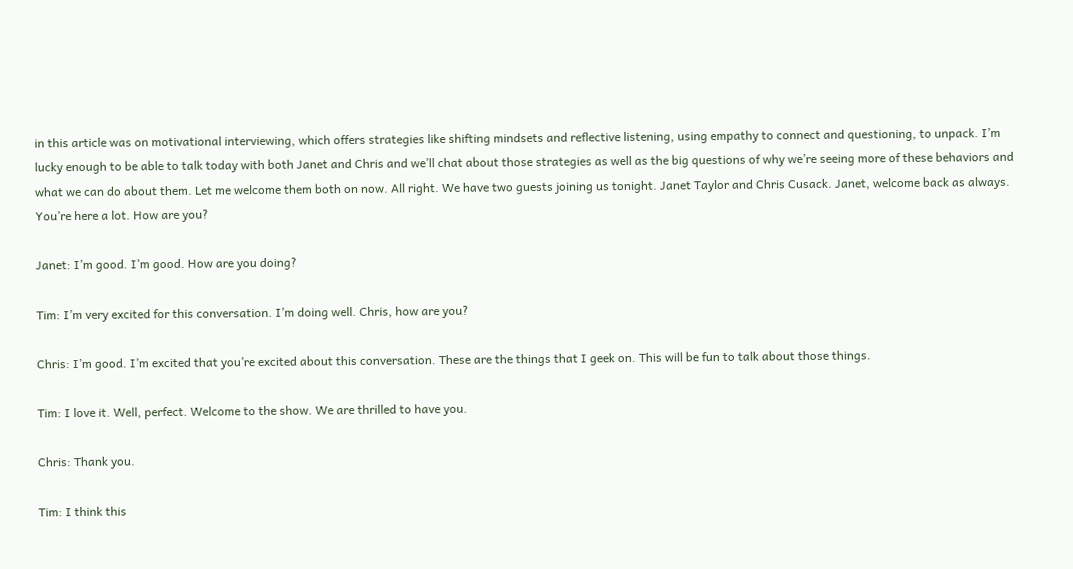in this article was on motivational interviewing, which offers strategies like shifting mindsets and reflective listening, using empathy to connect and questioning, to unpack. I’m lucky enough to be able to talk today with both Janet and Chris and we’ll chat about those strategies as well as the big questions of why we’re seeing more of these behaviors and what we can do about them. Let me welcome them both on now. All right. We have two guests joining us tonight. Janet Taylor and Chris Cusack. Janet, welcome back as always. You’re here a lot. How are you?

Janet: I’m good. I’m good. How are you doing?

Tim: I’m very excited for this conversation. I’m doing well. Chris, how are you?

Chris: I’m good. I’m excited that you’re excited about this conversation. These are the things that I geek on. This will be fun to talk about those things.

Tim: I love it. Well, perfect. Welcome to the show. We are thrilled to have you.

Chris: Thank you.

Tim: I think this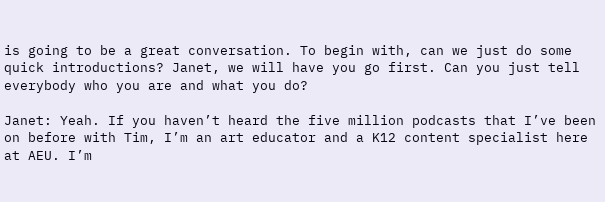is going to be a great conversation. To begin with, can we just do some quick introductions? Janet, we will have you go first. Can you just tell everybody who you are and what you do?

Janet: Yeah. If you haven’t heard the five million podcasts that I’ve been on before with Tim, I’m an art educator and a K12 content specialist here at AEU. I’m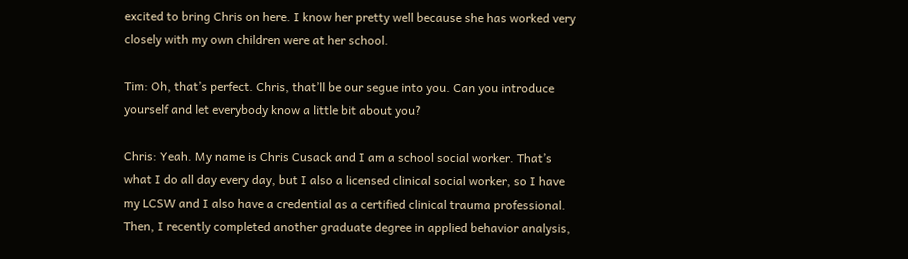excited to bring Chris on here. I know her pretty well because she has worked very closely with my own children were at her school.

Tim: Oh, that’s perfect. Chris, that’ll be our segue into you. Can you introduce yourself and let everybody know a little bit about you?

Chris: Yeah. My name is Chris Cusack and I am a school social worker. That’s what I do all day every day, but I also a licensed clinical social worker, so I have my LCSW and I also have a credential as a certified clinical trauma professional. Then, I recently completed another graduate degree in applied behavior analysis,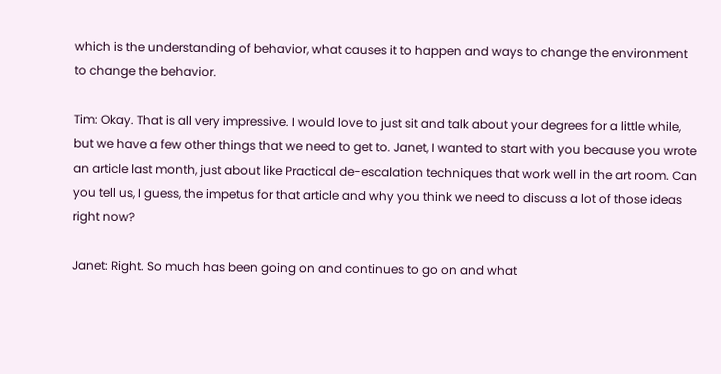which is the understanding of behavior, what causes it to happen and ways to change the environment to change the behavior.

Tim: Okay. That is all very impressive. I would love to just sit and talk about your degrees for a little while, but we have a few other things that we need to get to. Janet, I wanted to start with you because you wrote an article last month, just about like Practical de-escalation techniques that work well in the art room. Can you tell us, I guess, the impetus for that article and why you think we need to discuss a lot of those ideas right now?

Janet: Right. So much has been going on and continues to go on and what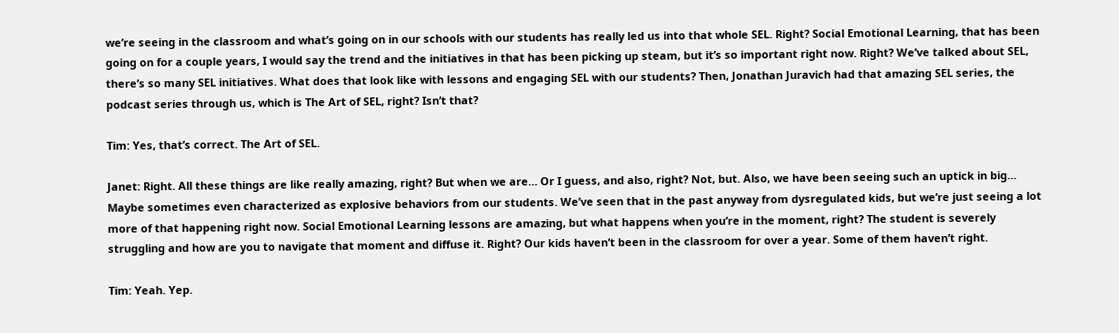we’re seeing in the classroom and what’s going on in our schools with our students has really led us into that whole SEL. Right? Social Emotional Learning, that has been going on for a couple years, I would say the trend and the initiatives in that has been picking up steam, but it’s so important right now. Right? We’ve talked about SEL, there’s so many SEL initiatives. What does that look like with lessons and engaging SEL with our students? Then, Jonathan Juravich had that amazing SEL series, the podcast series through us, which is The Art of SEL, right? Isn’t that?

Tim: Yes, that’s correct. The Art of SEL.

Janet: Right. All these things are like really amazing, right? But when we are… Or I guess, and also, right? Not, but. Also, we have been seeing such an uptick in big… Maybe sometimes even characterized as explosive behaviors from our students. We’ve seen that in the past anyway from dysregulated kids, but we’re just seeing a lot more of that happening right now. Social Emotional Learning lessons are amazing, but what happens when you’re in the moment, right? The student is severely struggling and how are you to navigate that moment and diffuse it. Right? Our kids haven’t been in the classroom for over a year. Some of them haven’t right.

Tim: Yeah. Yep.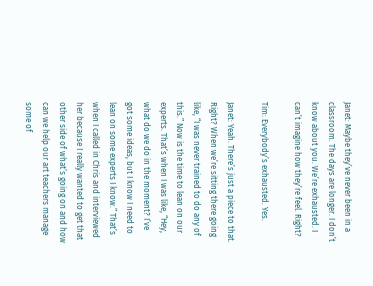Janet: Maybe they’ve never been in a classroom. The days are longer. I don’t know about you. We’re exhausted. I can’t imagine how they’re feel. Right?

Tim: Everybody’s exhausted. Yes.

Janet: Yeah. There’s just a piece to that. Right? When we’re sitting there going like, “I was never trained to do any of this.” Now is the time to lean on our experts. That’s when I was like, “Hey, what do we do in the moment? I’ve got some ideas, but I know I need to lean on some experts I know.” That’s when I called in Chris and interviewed her because I really wanted to get that other side of what’s going on and how can we help our art teachers manage some of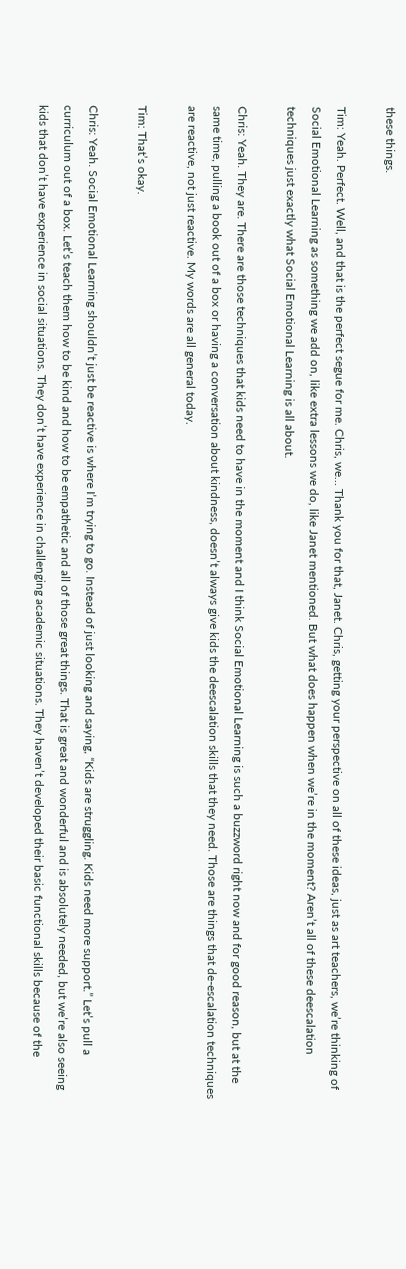these things.

Tim: Yeah. Perfect. Well, and that is the perfect segue for me. Chris, we… Thank you for that, Janet. Chris, getting your perspective on all of these ideas, just as art teachers, we’re thinking of Social Emotional Learning as something we add on, like extra lessons we do, like Janet mentioned. But what does happen when we’re in the moment? Aren’t all of these deescalation techniques just exactly what Social Emotional Learning is all about.

Chris: Yeah. They are. There are those techniques that kids need to have in the moment and I think Social Emotional Learning is such a buzzword right now and for good reason, but at the same time, pulling a book out of a box or having a conversation about kindness, doesn’t always give kids the deescalation skills that they need. Those are things that de-escalation techniques are reactive, not just reactive. My words are all general today.

Tim: That’s okay.

Chris: Yeah. Social Emotional Learning shouldn’t just be reactive is where I’m trying to go. Instead of just looking and saying, “Kids are struggling. Kids need more support.” Let’s pull a curriculum out of a box. Let’s teach them how to be kind and how to be empathetic and all of those great things. That is great and wonderful and is absolutely needed, but we’re also seeing kids that don’t have experience in social situations. They don’t have experience in challenging academic situations. They haven’t developed their basic functional skills because of the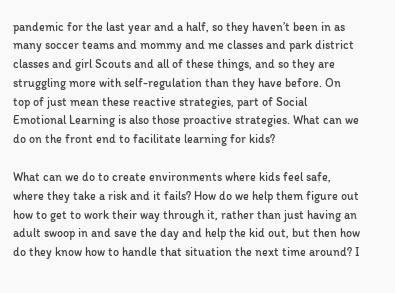pandemic for the last year and a half, so they haven’t been in as many soccer teams and mommy and me classes and park district classes and girl Scouts and all of these things, and so they are struggling more with self-regulation than they have before. On top of just mean these reactive strategies, part of Social Emotional Learning is also those proactive strategies. What can we do on the front end to facilitate learning for kids?

What can we do to create environments where kids feel safe, where they take a risk and it fails? How do we help them figure out how to get to work their way through it, rather than just having an adult swoop in and save the day and help the kid out, but then how do they know how to handle that situation the next time around? I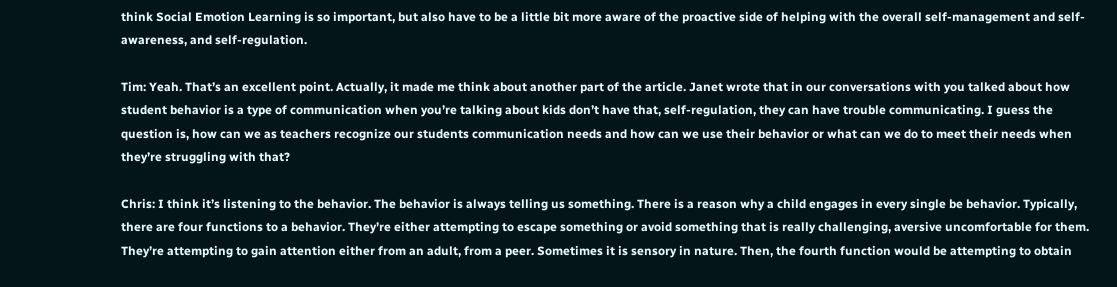think Social Emotion Learning is so important, but also have to be a little bit more aware of the proactive side of helping with the overall self-management and self-awareness, and self-regulation.

Tim: Yeah. That’s an excellent point. Actually, it made me think about another part of the article. Janet wrote that in our conversations with you talked about how student behavior is a type of communication when you’re talking about kids don’t have that, self-regulation, they can have trouble communicating. I guess the question is, how can we as teachers recognize our students communication needs and how can we use their behavior or what can we do to meet their needs when they’re struggling with that?

Chris: I think it’s listening to the behavior. The behavior is always telling us something. There is a reason why a child engages in every single be behavior. Typically, there are four functions to a behavior. They’re either attempting to escape something or avoid something that is really challenging, aversive uncomfortable for them. They’re attempting to gain attention either from an adult, from a peer. Sometimes it is sensory in nature. Then, the fourth function would be attempting to obtain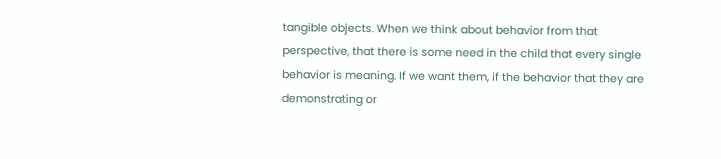tangible objects. When we think about behavior from that perspective, that there is some need in the child that every single behavior is meaning. If we want them, if the behavior that they are demonstrating or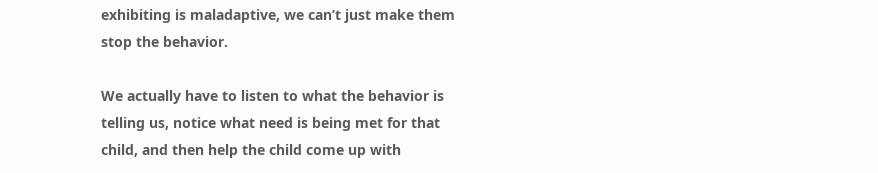exhibiting is maladaptive, we can’t just make them stop the behavior.

We actually have to listen to what the behavior is telling us, notice what need is being met for that child, and then help the child come up with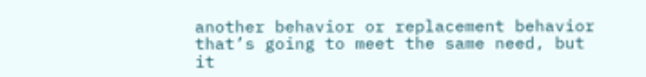another behavior or replacement behavior that’s going to meet the same need, but it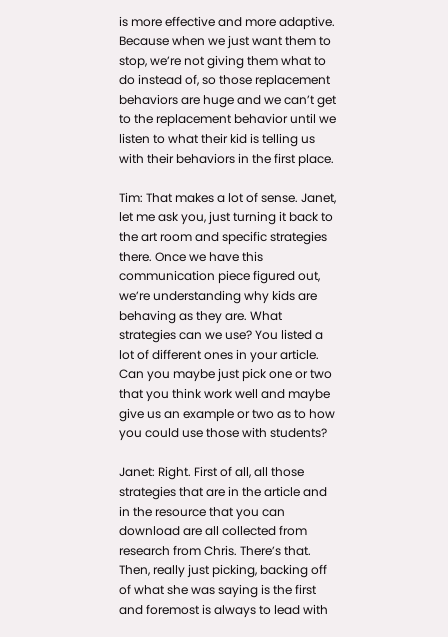is more effective and more adaptive. Because when we just want them to stop, we’re not giving them what to do instead of, so those replacement behaviors are huge and we can’t get to the replacement behavior until we listen to what their kid is telling us with their behaviors in the first place.

Tim: That makes a lot of sense. Janet, let me ask you, just turning it back to the art room and specific strategies there. Once we have this communication piece figured out, we’re understanding why kids are behaving as they are. What strategies can we use? You listed a lot of different ones in your article. Can you maybe just pick one or two that you think work well and maybe give us an example or two as to how you could use those with students?

Janet: Right. First of all, all those strategies that are in the article and in the resource that you can download are all collected from research from Chris. There’s that. Then, really just picking, backing off of what she was saying is the first and foremost is always to lead with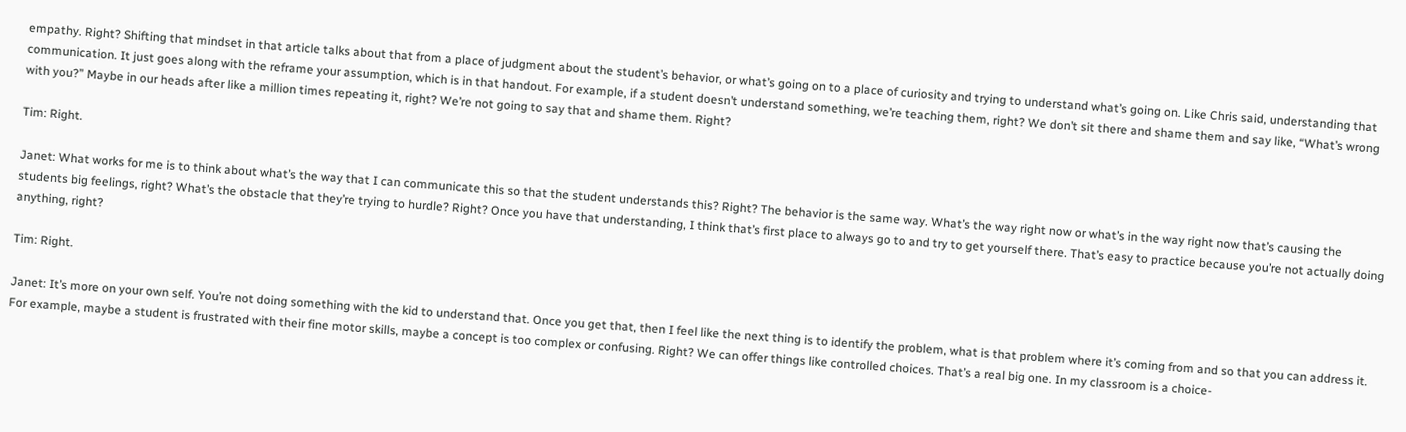empathy. Right? Shifting that mindset in that article talks about that from a place of judgment about the student’s behavior, or what’s going on to a place of curiosity and trying to understand what’s going on. Like Chris said, understanding that communication. It just goes along with the reframe your assumption, which is in that handout. For example, if a student doesn’t understand something, we’re teaching them, right? We don’t sit there and shame them and say like, “What’s wrong with you?” Maybe in our heads after like a million times repeating it, right? We’re not going to say that and shame them. Right?

Tim: Right.

Janet: What works for me is to think about what’s the way that I can communicate this so that the student understands this? Right? The behavior is the same way. What’s the way right now or what’s in the way right now that’s causing the students big feelings, right? What’s the obstacle that they’re trying to hurdle? Right? Once you have that understanding, I think that’s first place to always go to and try to get yourself there. That’s easy to practice because you’re not actually doing anything, right?

Tim: Right.

Janet: It’s more on your own self. You’re not doing something with the kid to understand that. Once you get that, then I feel like the next thing is to identify the problem, what is that problem where it’s coming from and so that you can address it. For example, maybe a student is frustrated with their fine motor skills, maybe a concept is too complex or confusing. Right? We can offer things like controlled choices. That’s a real big one. In my classroom is a choice-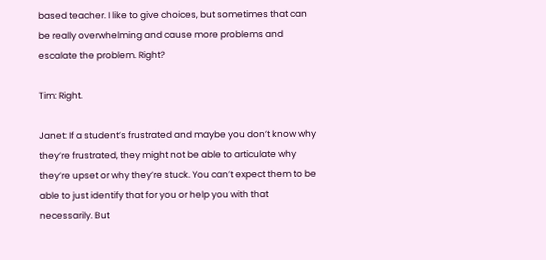based teacher. I like to give choices, but sometimes that can be really overwhelming and cause more problems and escalate the problem. Right?

Tim: Right.

Janet: If a student’s frustrated and maybe you don’t know why they’re frustrated, they might not be able to articulate why they’re upset or why they’re stuck. You can’t expect them to be able to just identify that for you or help you with that necessarily. But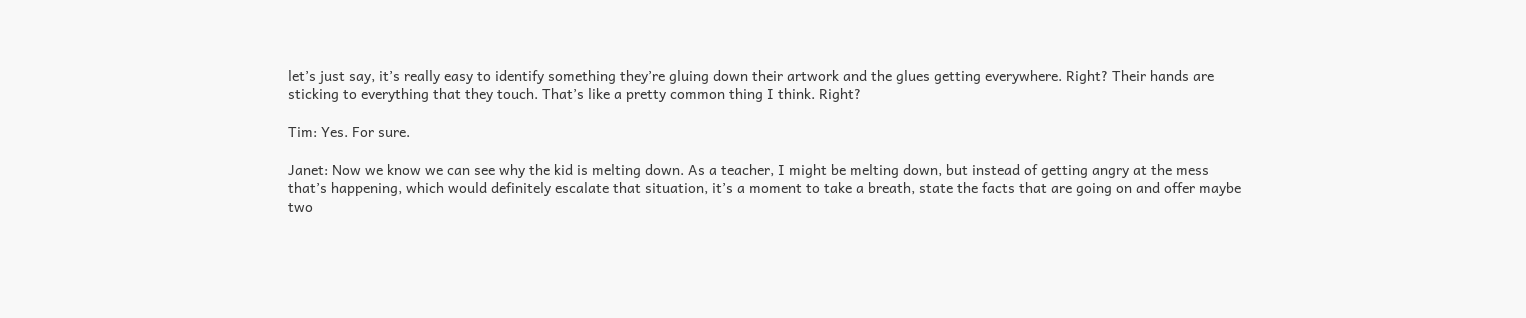let’s just say, it’s really easy to identify something they’re gluing down their artwork and the glues getting everywhere. Right? Their hands are sticking to everything that they touch. That’s like a pretty common thing I think. Right?

Tim: Yes. For sure.

Janet: Now we know we can see why the kid is melting down. As a teacher, I might be melting down, but instead of getting angry at the mess that’s happening, which would definitely escalate that situation, it’s a moment to take a breath, state the facts that are going on and offer maybe two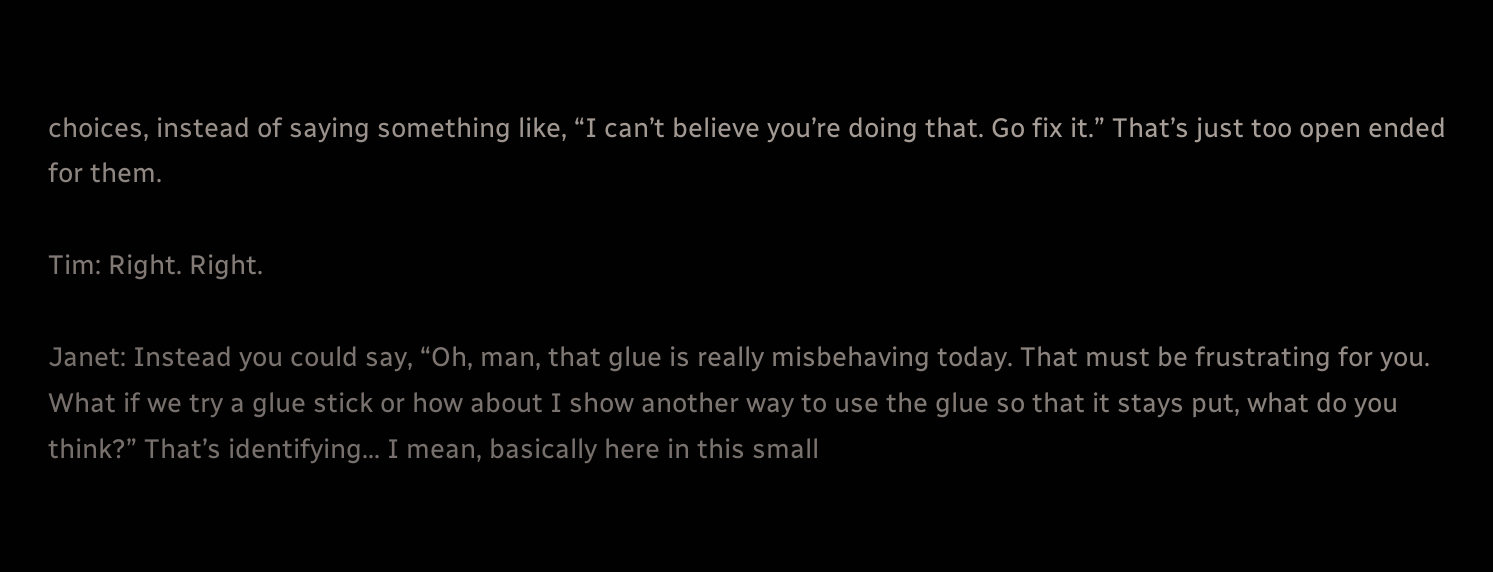choices, instead of saying something like, “I can’t believe you’re doing that. Go fix it.” That’s just too open ended for them.

Tim: Right. Right.

Janet: Instead you could say, “Oh, man, that glue is really misbehaving today. That must be frustrating for you. What if we try a glue stick or how about I show another way to use the glue so that it stays put, what do you think?” That’s identifying… I mean, basically here in this small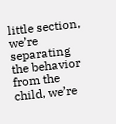little section, we’re separating the behavior from the child, we’re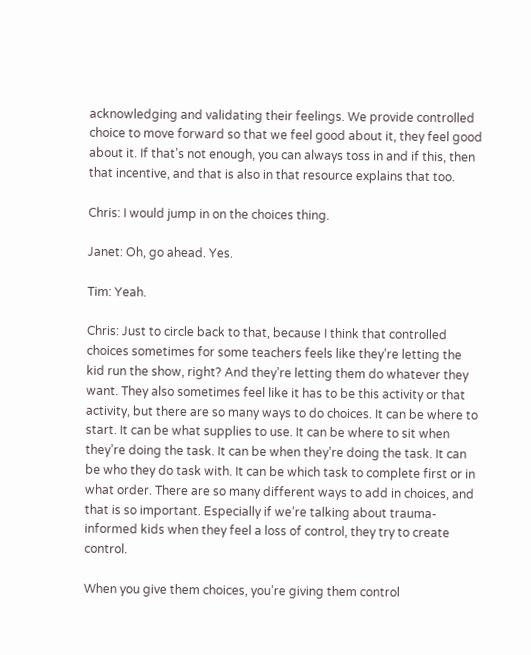acknowledging and validating their feelings. We provide controlled choice to move forward so that we feel good about it, they feel good about it. If that’s not enough, you can always toss in and if this, then that incentive, and that is also in that resource explains that too.

Chris: I would jump in on the choices thing.

Janet: Oh, go ahead. Yes.

Tim: Yeah.

Chris: Just to circle back to that, because I think that controlled choices sometimes for some teachers feels like they’re letting the kid run the show, right? And they’re letting them do whatever they want. They also sometimes feel like it has to be this activity or that activity, but there are so many ways to do choices. It can be where to start. It can be what supplies to use. It can be where to sit when they’re doing the task. It can be when they’re doing the task. It can be who they do task with. It can be which task to complete first or in what order. There are so many different ways to add in choices, and that is so important. Especially if we’re talking about trauma-informed kids when they feel a loss of control, they try to create control.

When you give them choices, you’re giving them control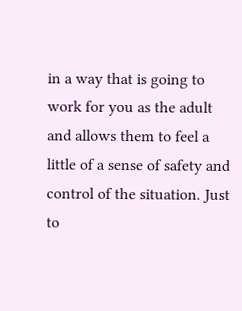in a way that is going to work for you as the adult and allows them to feel a little of a sense of safety and control of the situation. Just to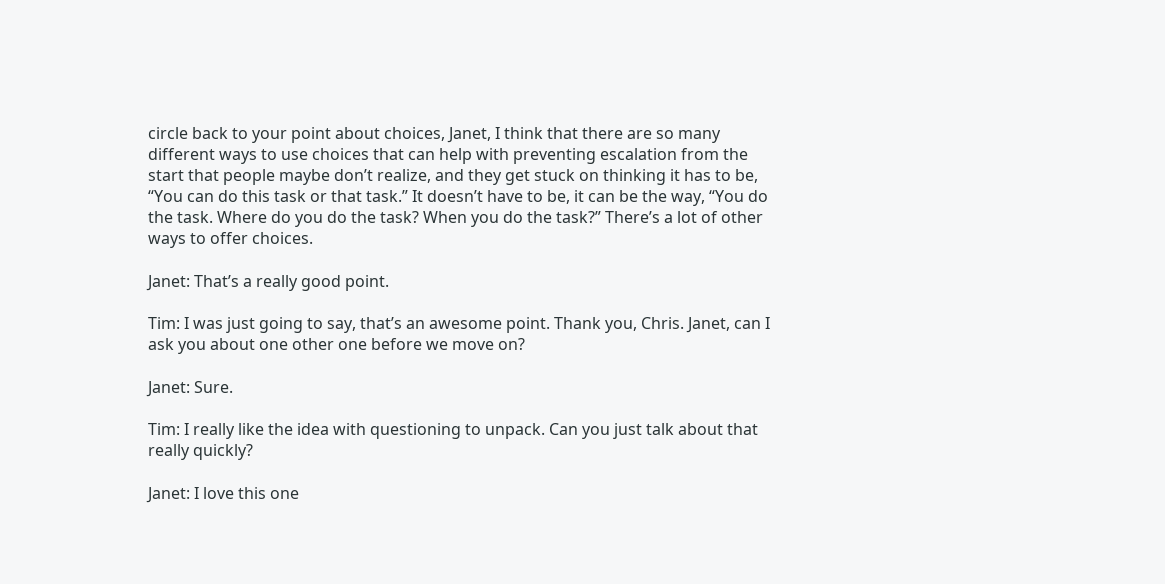circle back to your point about choices, Janet, I think that there are so many different ways to use choices that can help with preventing escalation from the start that people maybe don’t realize, and they get stuck on thinking it has to be, “You can do this task or that task.” It doesn’t have to be, it can be the way, “You do the task. Where do you do the task? When you do the task?” There’s a lot of other ways to offer choices.

Janet: That’s a really good point.

Tim: I was just going to say, that’s an awesome point. Thank you, Chris. Janet, can I ask you about one other one before we move on?

Janet: Sure.

Tim: I really like the idea with questioning to unpack. Can you just talk about that really quickly?

Janet: I love this one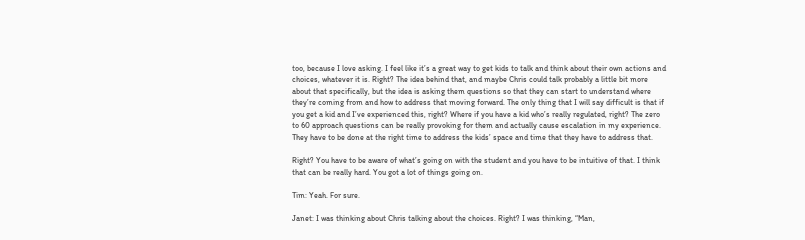too, because I love asking. I feel like it’s a great way to get kids to talk and think about their own actions and choices, whatever it is. Right? The idea behind that, and maybe Chris could talk probably a little bit more about that specifically, but the idea is asking them questions so that they can start to understand where they’re coming from and how to address that moving forward. The only thing that I will say difficult is that if you get a kid and I’ve experienced this, right? Where if you have a kid who’s really regulated, right? The zero to 60 approach questions can be really provoking for them and actually cause escalation in my experience. They have to be done at the right time to address the kids’ space and time that they have to address that.

Right? You have to be aware of what’s going on with the student and you have to be intuitive of that. I think that can be really hard. You got a lot of things going on.

Tim: Yeah. For sure.

Janet: I was thinking about Chris talking about the choices. Right? I was thinking, “Man,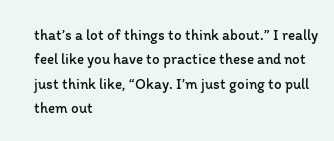that’s a lot of things to think about.” I really feel like you have to practice these and not just think like, “Okay. I’m just going to pull them out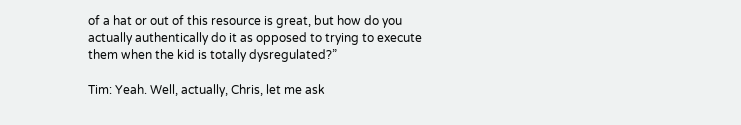of a hat or out of this resource is great, but how do you actually authentically do it as opposed to trying to execute them when the kid is totally dysregulated?”

Tim: Yeah. Well, actually, Chris, let me ask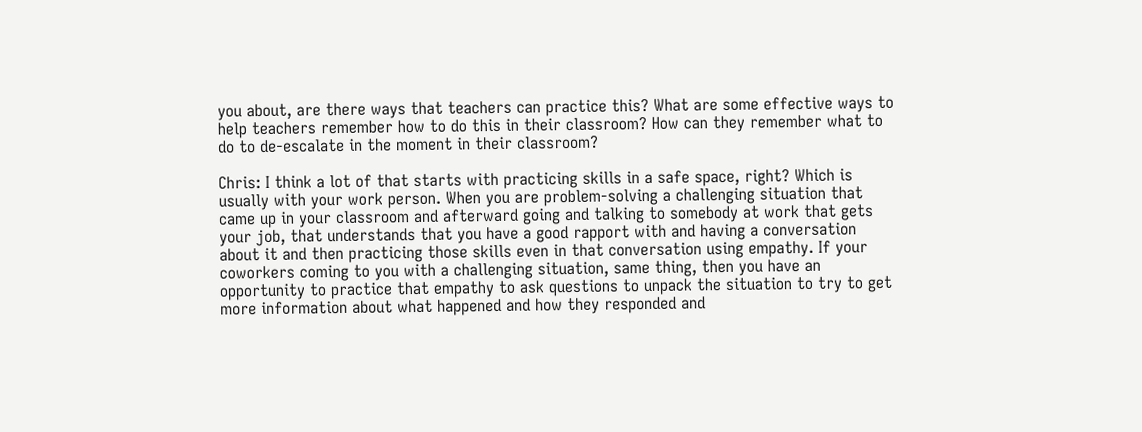you about, are there ways that teachers can practice this? What are some effective ways to help teachers remember how to do this in their classroom? How can they remember what to do to de-escalate in the moment in their classroom?

Chris: I think a lot of that starts with practicing skills in a safe space, right? Which is usually with your work person. When you are problem-solving a challenging situation that came up in your classroom and afterward going and talking to somebody at work that gets your job, that understands that you have a good rapport with and having a conversation about it and then practicing those skills even in that conversation using empathy. If your coworkers coming to you with a challenging situation, same thing, then you have an opportunity to practice that empathy to ask questions to unpack the situation to try to get more information about what happened and how they responded and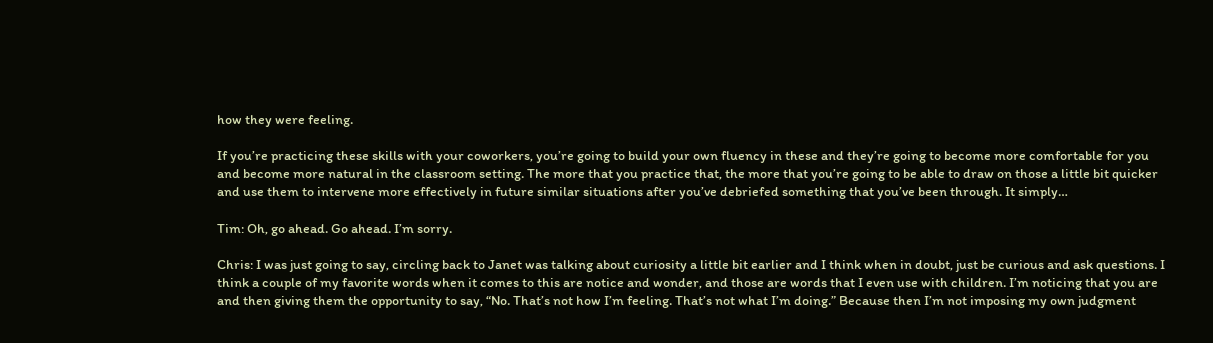how they were feeling.

If you’re practicing these skills with your coworkers, you’re going to build your own fluency in these and they’re going to become more comfortable for you and become more natural in the classroom setting. The more that you practice that, the more that you’re going to be able to draw on those a little bit quicker and use them to intervene more effectively in future similar situations after you’ve debriefed something that you’ve been through. It simply…

Tim: Oh, go ahead. Go ahead. I’m sorry.

Chris: I was just going to say, circling back to Janet was talking about curiosity a little bit earlier and I think when in doubt, just be curious and ask questions. I think a couple of my favorite words when it comes to this are notice and wonder, and those are words that I even use with children. I’m noticing that you are and then giving them the opportunity to say, “No. That’s not how I’m feeling. That’s not what I’m doing.” Because then I’m not imposing my own judgment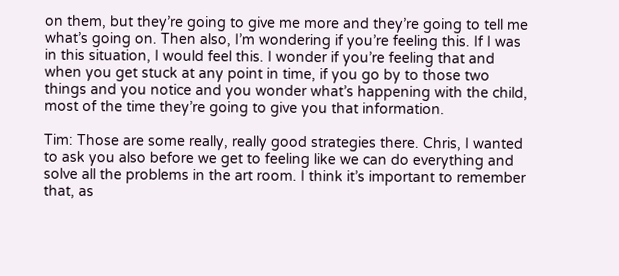on them, but they’re going to give me more and they’re going to tell me what’s going on. Then also, I’m wondering if you’re feeling this. If I was in this situation, I would feel this. I wonder if you’re feeling that and when you get stuck at any point in time, if you go by to those two things and you notice and you wonder what’s happening with the child, most of the time they’re going to give you that information.

Tim: Those are some really, really good strategies there. Chris, I wanted to ask you also before we get to feeling like we can do everything and solve all the problems in the art room. I think it’s important to remember that, as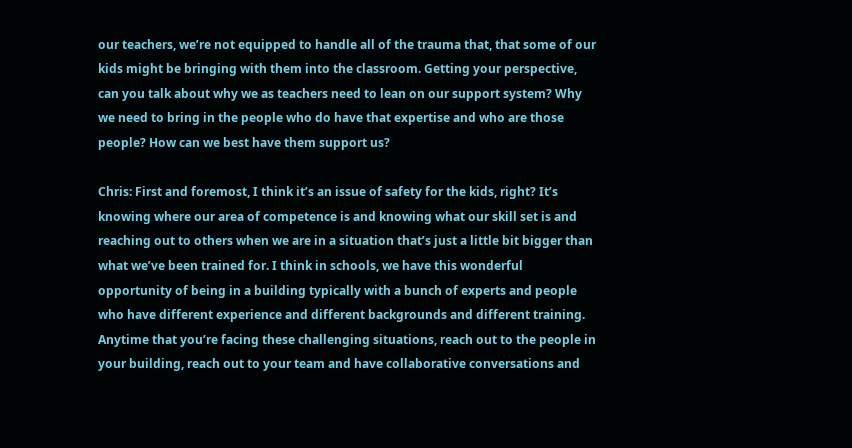our teachers, we’re not equipped to handle all of the trauma that, that some of our kids might be bringing with them into the classroom. Getting your perspective, can you talk about why we as teachers need to lean on our support system? Why we need to bring in the people who do have that expertise and who are those people? How can we best have them support us?

Chris: First and foremost, I think it’s an issue of safety for the kids, right? It’s knowing where our area of competence is and knowing what our skill set is and reaching out to others when we are in a situation that’s just a little bit bigger than what we’ve been trained for. I think in schools, we have this wonderful opportunity of being in a building typically with a bunch of experts and people who have different experience and different backgrounds and different training. Anytime that you’re facing these challenging situations, reach out to the people in your building, reach out to your team and have collaborative conversations and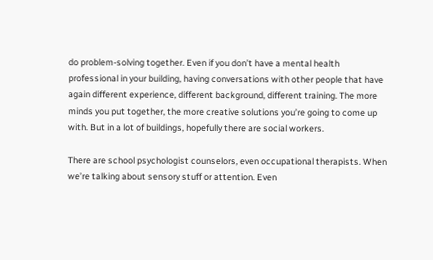do problem-solving together. Even if you don’t have a mental health professional in your building, having conversations with other people that have again different experience, different background, different training. The more minds you put together, the more creative solutions you’re going to come up with. But in a lot of buildings, hopefully there are social workers.

There are school psychologist counselors, even occupational therapists. When we’re talking about sensory stuff or attention. Even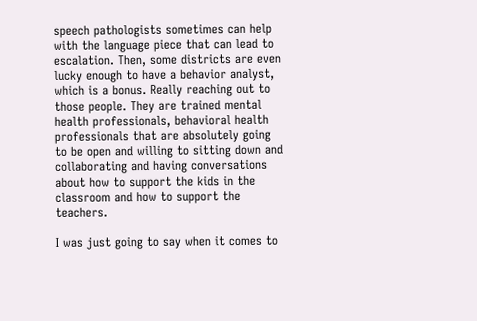speech pathologists sometimes can help with the language piece that can lead to escalation. Then, some districts are even lucky enough to have a behavior analyst, which is a bonus. Really reaching out to those people. They are trained mental health professionals, behavioral health professionals that are absolutely going to be open and willing to sitting down and collaborating and having conversations about how to support the kids in the classroom and how to support the teachers.

I was just going to say when it comes to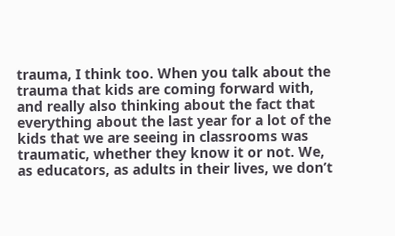trauma, I think too. When you talk about the trauma that kids are coming forward with, and really also thinking about the fact that everything about the last year for a lot of the kids that we are seeing in classrooms was traumatic, whether they know it or not. We, as educators, as adults in their lives, we don’t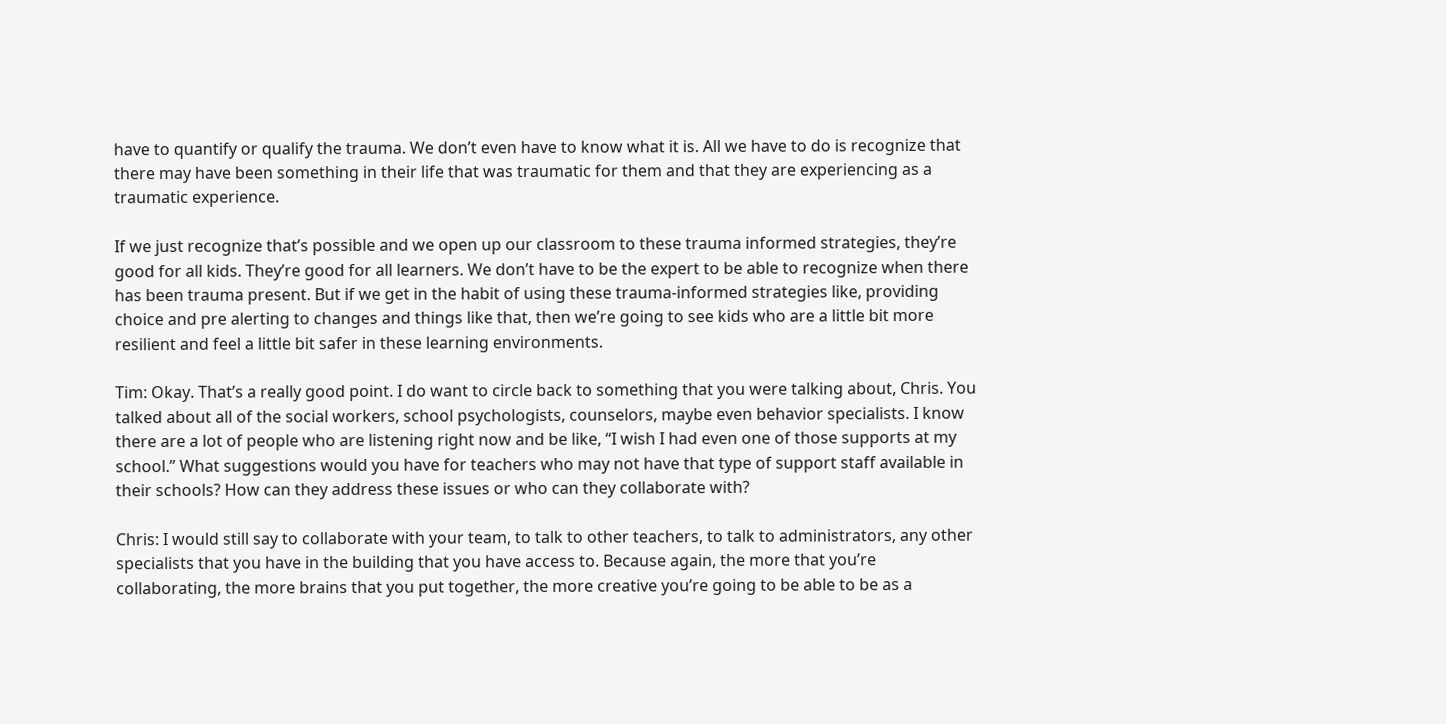have to quantify or qualify the trauma. We don’t even have to know what it is. All we have to do is recognize that there may have been something in their life that was traumatic for them and that they are experiencing as a traumatic experience.

If we just recognize that’s possible and we open up our classroom to these trauma informed strategies, they’re good for all kids. They’re good for all learners. We don’t have to be the expert to be able to recognize when there has been trauma present. But if we get in the habit of using these trauma-informed strategies like, providing choice and pre alerting to changes and things like that, then we’re going to see kids who are a little bit more resilient and feel a little bit safer in these learning environments.

Tim: Okay. That’s a really good point. I do want to circle back to something that you were talking about, Chris. You talked about all of the social workers, school psychologists, counselors, maybe even behavior specialists. I know there are a lot of people who are listening right now and be like, “I wish I had even one of those supports at my school.” What suggestions would you have for teachers who may not have that type of support staff available in their schools? How can they address these issues or who can they collaborate with?

Chris: I would still say to collaborate with your team, to talk to other teachers, to talk to administrators, any other specialists that you have in the building that you have access to. Because again, the more that you’re collaborating, the more brains that you put together, the more creative you’re going to be able to be as a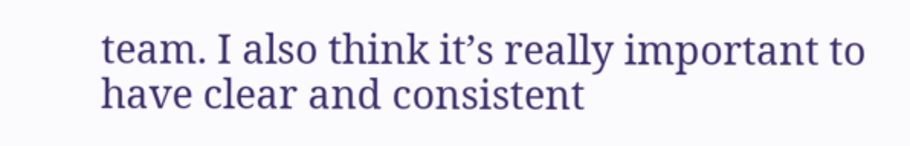team. I also think it’s really important to have clear and consistent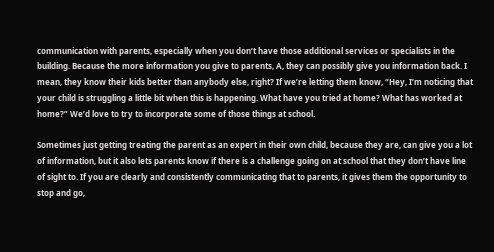communication with parents, especially when you don’t have those additional services or specialists in the building. Because the more information you give to parents, A, they can possibly give you information back. I mean, they know their kids better than anybody else, right? If we’re letting them know, “Hey, I’m noticing that your child is struggling a little bit when this is happening. What have you tried at home? What has worked at home?” We’d love to try to incorporate some of those things at school.

Sometimes just getting treating the parent as an expert in their own child, because they are, can give you a lot of information, but it also lets parents know if there is a challenge going on at school that they don’t have line of sight to. If you are clearly and consistently communicating that to parents, it gives them the opportunity to stop and go,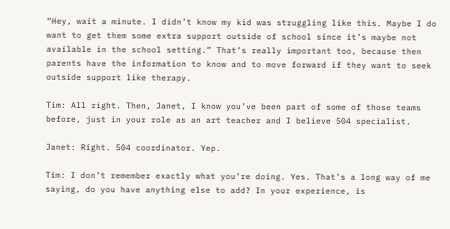“Hey, wait a minute. I didn’t know my kid was struggling like this. Maybe I do want to get them some extra support outside of school since it’s maybe not available in the school setting.” That’s really important too, because then parents have the information to know and to move forward if they want to seek outside support like therapy.

Tim: All right. Then, Janet, I know you’ve been part of some of those teams before, just in your role as an art teacher and I believe 504 specialist.

Janet: Right. 504 coordinator. Yep.

Tim: I don’t remember exactly what you’re doing. Yes. That’s a long way of me saying, do you have anything else to add? In your experience, is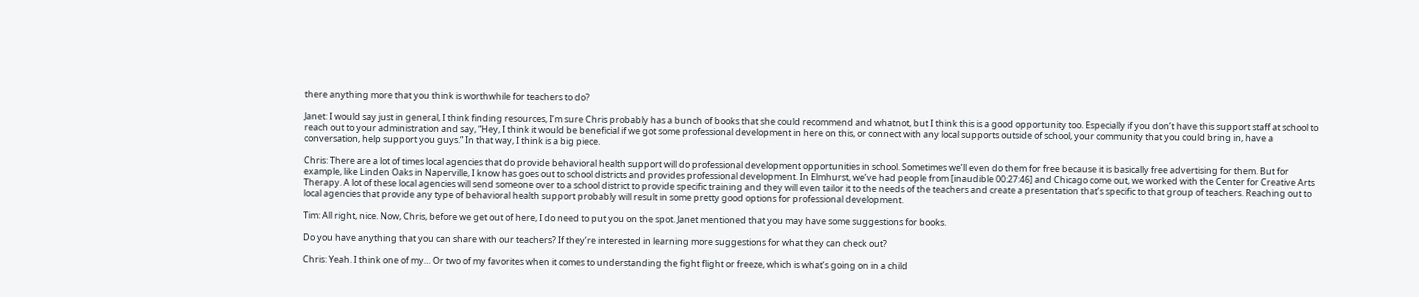there anything more that you think is worthwhile for teachers to do?

Janet: I would say just in general, I think finding resources, I’m sure Chris probably has a bunch of books that she could recommend and whatnot, but I think this is a good opportunity too. Especially if you don’t have this support staff at school to reach out to your administration and say, “Hey, I think it would be beneficial if we got some professional development in here on this, or connect with any local supports outside of school, your community that you could bring in, have a conversation, help support you guys.” In that way, I think is a big piece.

Chris: There are a lot of times local agencies that do provide behavioral health support will do professional development opportunities in school. Sometimes we’ll even do them for free because it is basically free advertising for them. But for example, like Linden Oaks in Naperville, I know has goes out to school districts and provides professional development. In Elmhurst, we’ve had people from [inaudible 00:27:46] and Chicago come out, we worked with the Center for Creative Arts Therapy. A lot of these local agencies will send someone over to a school district to provide specific training and they will even tailor it to the needs of the teachers and create a presentation that’s specific to that group of teachers. Reaching out to local agencies that provide any type of behavioral health support probably will result in some pretty good options for professional development.

Tim: All right, nice. Now, Chris, before we get out of here, I do need to put you on the spot. Janet mentioned that you may have some suggestions for books.

Do you have anything that you can share with our teachers? If they’re interested in learning more suggestions for what they can check out?

Chris: Yeah. I think one of my… Or two of my favorites when it comes to understanding the fight flight or freeze, which is what’s going on in a child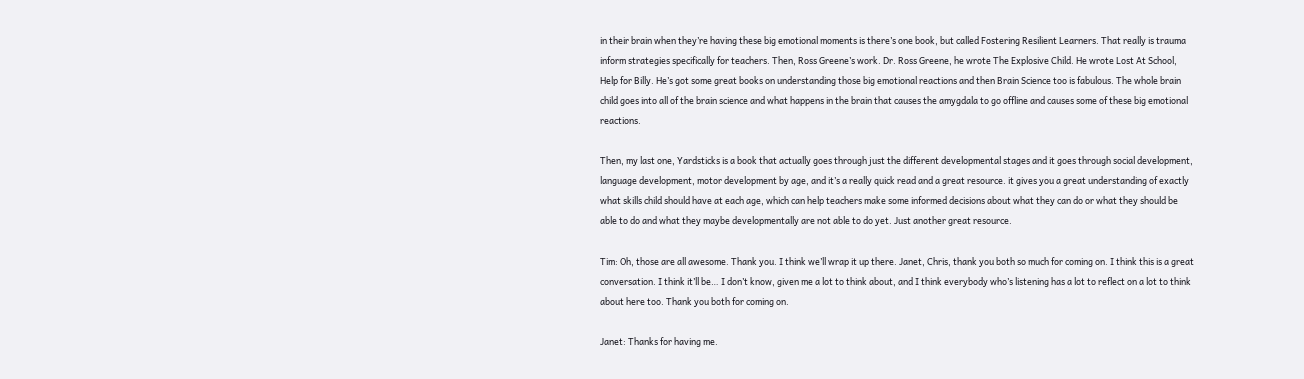in their brain when they’re having these big emotional moments is there’s one book, but called Fostering Resilient Learners. That really is trauma inform strategies specifically for teachers. Then, Ross Greene’s work. Dr. Ross Greene, he wrote The Explosive Child. He wrote Lost At School, Help for Billy. He’s got some great books on understanding those big emotional reactions and then Brain Science too is fabulous. The whole brain child goes into all of the brain science and what happens in the brain that causes the amygdala to go offline and causes some of these big emotional reactions.

Then, my last one, Yardsticks is a book that actually goes through just the different developmental stages and it goes through social development, language development, motor development by age, and it’s a really quick read and a great resource. it gives you a great understanding of exactly what skills child should have at each age, which can help teachers make some informed decisions about what they can do or what they should be able to do and what they maybe developmentally are not able to do yet. Just another great resource.

Tim: Oh, those are all awesome. Thank you. I think we’ll wrap it up there. Janet, Chris, thank you both so much for coming on. I think this is a great conversation. I think it’ll be… I don’t know, given me a lot to think about, and I think everybody who’s listening has a lot to reflect on a lot to think about here too. Thank you both for coming on.

Janet: Thanks for having me.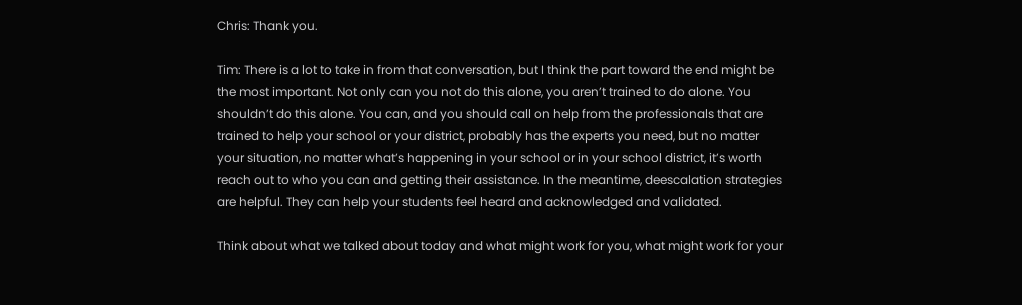Chris: Thank you.

Tim: There is a lot to take in from that conversation, but I think the part toward the end might be the most important. Not only can you not do this alone, you aren’t trained to do alone. You shouldn’t do this alone. You can, and you should call on help from the professionals that are trained to help your school or your district, probably has the experts you need, but no matter your situation, no matter what’s happening in your school or in your school district, it’s worth reach out to who you can and getting their assistance. In the meantime, deescalation strategies are helpful. They can help your students feel heard and acknowledged and validated.

Think about what we talked about today and what might work for you, what might work for your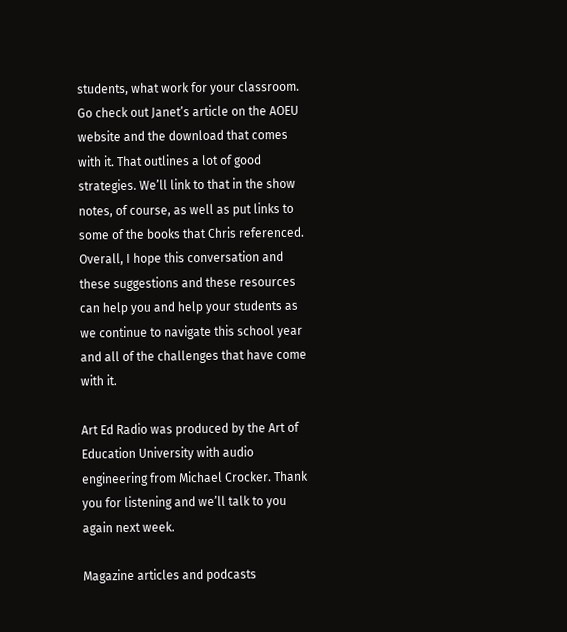students, what work for your classroom. Go check out Janet’s article on the AOEU website and the download that comes with it. That outlines a lot of good strategies. We’ll link to that in the show notes, of course, as well as put links to some of the books that Chris referenced. Overall, I hope this conversation and these suggestions and these resources can help you and help your students as we continue to navigate this school year and all of the challenges that have come with it.

Art Ed Radio was produced by the Art of Education University with audio engineering from Michael Crocker. Thank you for listening and we’ll talk to you again next week.

Magazine articles and podcasts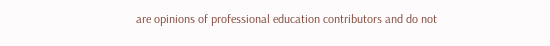are opinions of professional education contributors and do not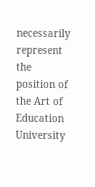necessarily represent the position of the Art of Education University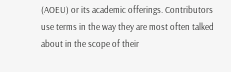(AOEU) or its academic offerings. Contributors use terms in the way they are most often talked about in the scope of their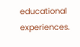educational experiences.